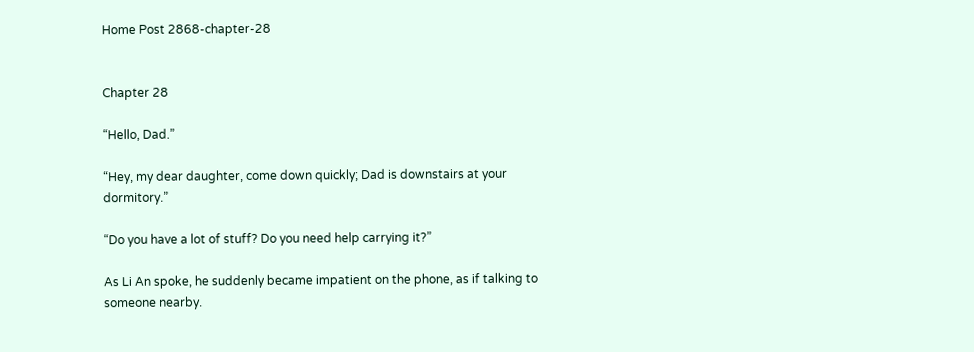Home Post 2868-chapter-28


Chapter 28

“Hello, Dad.”

“Hey, my dear daughter, come down quickly; Dad is downstairs at your dormitory.”

“Do you have a lot of stuff? Do you need help carrying it?”

As Li An spoke, he suddenly became impatient on the phone, as if talking to someone nearby.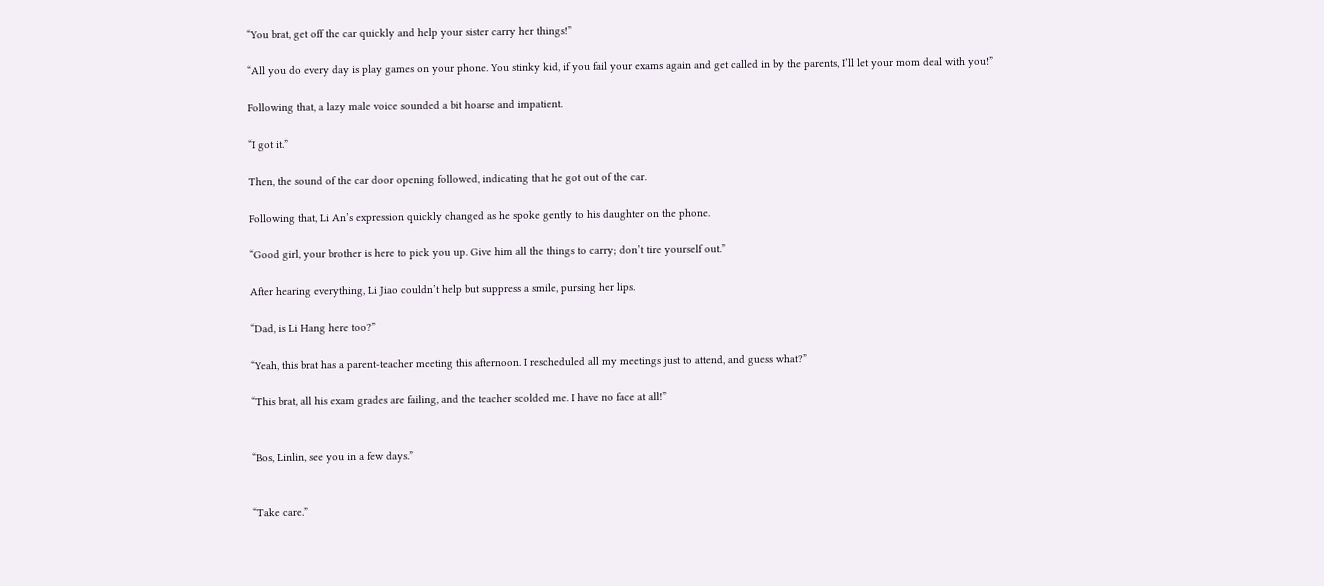“You brat, get off the car quickly and help your sister carry her things!”

“All you do every day is play games on your phone. You stinky kid, if you fail your exams again and get called in by the parents, I’ll let your mom deal with you!”

Following that, a lazy male voice sounded a bit hoarse and impatient.

“I got it.”

Then, the sound of the car door opening followed, indicating that he got out of the car.

Following that, Li An’s expression quickly changed as he spoke gently to his daughter on the phone.

“Good girl, your brother is here to pick you up. Give him all the things to carry; don’t tire yourself out.”

After hearing everything, Li Jiao couldn’t help but suppress a smile, pursing her lips.

“Dad, is Li Hang here too?”

“Yeah, this brat has a parent-teacher meeting this afternoon. I rescheduled all my meetings just to attend, and guess what?”

“This brat, all his exam grades are failing, and the teacher scolded me. I have no face at all!”


“Bos, Linlin, see you in a few days.”


“Take care.”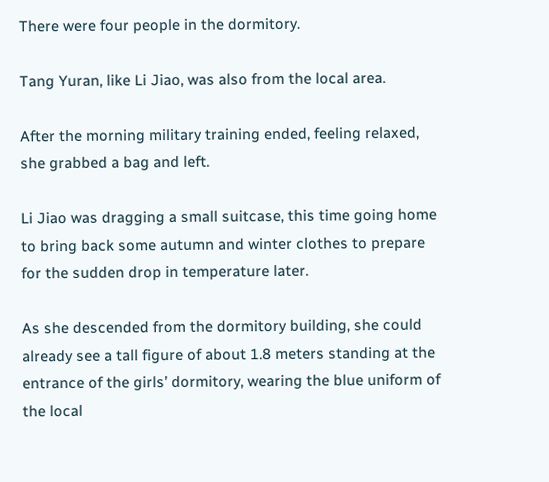There were four people in the dormitory.

Tang Yuran, like Li Jiao, was also from the local area.

After the morning military training ended, feeling relaxed, she grabbed a bag and left.

Li Jiao was dragging a small suitcase, this time going home to bring back some autumn and winter clothes to prepare for the sudden drop in temperature later.

As she descended from the dormitory building, she could already see a tall figure of about 1.8 meters standing at the entrance of the girls’ dormitory, wearing the blue uniform of the local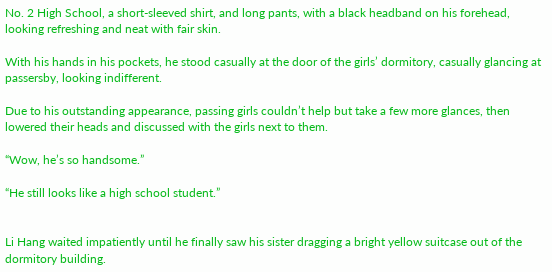No. 2 High School, a short-sleeved shirt, and long pants, with a black headband on his forehead, looking refreshing and neat with fair skin.

With his hands in his pockets, he stood casually at the door of the girls’ dormitory, casually glancing at passersby, looking indifferent.

Due to his outstanding appearance, passing girls couldn’t help but take a few more glances, then lowered their heads and discussed with the girls next to them.

“Wow, he’s so handsome.”

“He still looks like a high school student.”


Li Hang waited impatiently until he finally saw his sister dragging a bright yellow suitcase out of the dormitory building.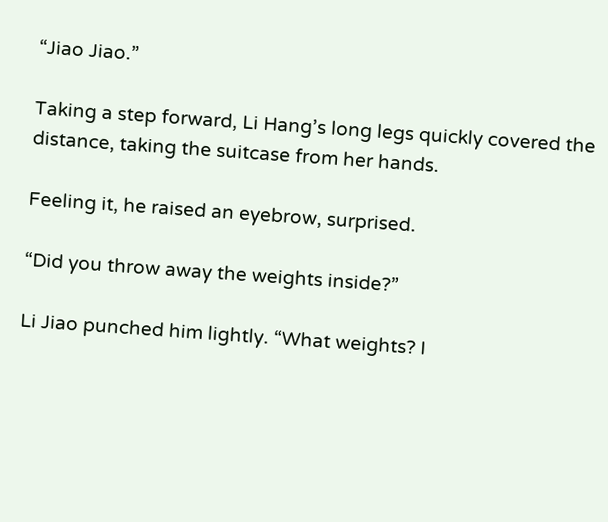“Jiao Jiao.”

Taking a step forward, Li Hang’s long legs quickly covered the distance, taking the suitcase from her hands.

Feeling it, he raised an eyebrow, surprised.

“Did you throw away the weights inside?”

Li Jiao punched him lightly. “What weights? I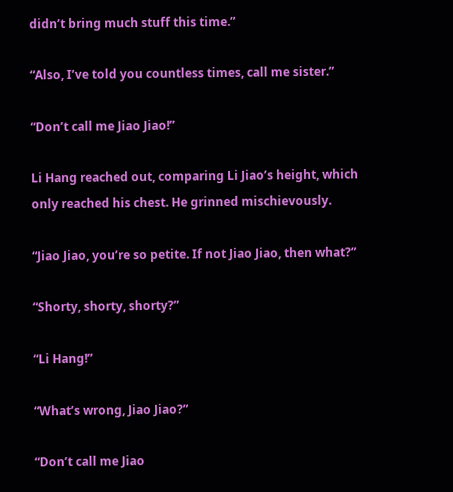didn’t bring much stuff this time.”

“Also, I’ve told you countless times, call me sister.”

“Don’t call me Jiao Jiao!”

Li Hang reached out, comparing Li Jiao’s height, which only reached his chest. He grinned mischievously.

“Jiao Jiao, you’re so petite. If not Jiao Jiao, then what?”

“Shorty, shorty, shorty?”

“Li Hang!”

“What’s wrong, Jiao Jiao?”

“Don’t call me Jiao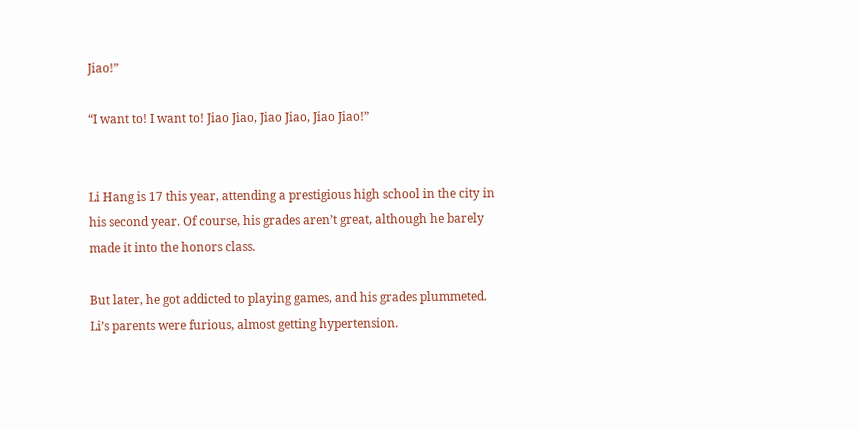Jiao!”

“I want to! I want to! Jiao Jiao, Jiao Jiao, Jiao Jiao!”


Li Hang is 17 this year, attending a prestigious high school in the city in his second year. Of course, his grades aren’t great, although he barely made it into the honors class.

But later, he got addicted to playing games, and his grades plummeted. Li’s parents were furious, almost getting hypertension.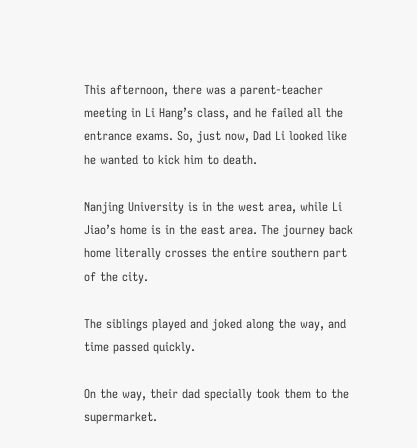This afternoon, there was a parent-teacher meeting in Li Hang’s class, and he failed all the entrance exams. So, just now, Dad Li looked like he wanted to kick him to death.

Nanjing University is in the west area, while Li Jiao’s home is in the east area. The journey back home literally crosses the entire southern part of the city.

The siblings played and joked along the way, and time passed quickly.

On the way, their dad specially took them to the supermarket.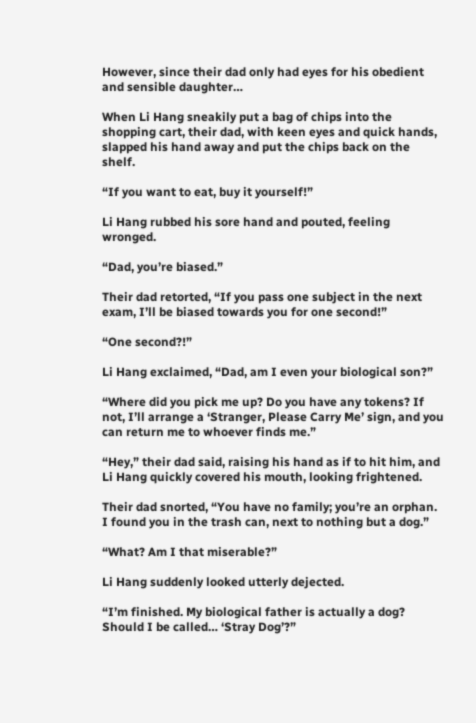However, since their dad only had eyes for his obedient and sensible daughter…

When Li Hang sneakily put a bag of chips into the shopping cart, their dad, with keen eyes and quick hands, slapped his hand away and put the chips back on the shelf.

“If you want to eat, buy it yourself!”

Li Hang rubbed his sore hand and pouted, feeling wronged.

“Dad, you’re biased.”

Their dad retorted, “If you pass one subject in the next exam, I’ll be biased towards you for one second!”

“One second?!”

Li Hang exclaimed, “Dad, am I even your biological son?”

“Where did you pick me up? Do you have any tokens? If not, I’ll arrange a ‘Stranger, Please Carry Me’ sign, and you can return me to whoever finds me.”

“Hey,” their dad said, raising his hand as if to hit him, and Li Hang quickly covered his mouth, looking frightened.

Their dad snorted, “You have no family; you’re an orphan. I found you in the trash can, next to nothing but a dog.”

“What? Am I that miserable?”

Li Hang suddenly looked utterly dejected.

“I’m finished. My biological father is actually a dog? Should I be called… ‘Stray Dog’?”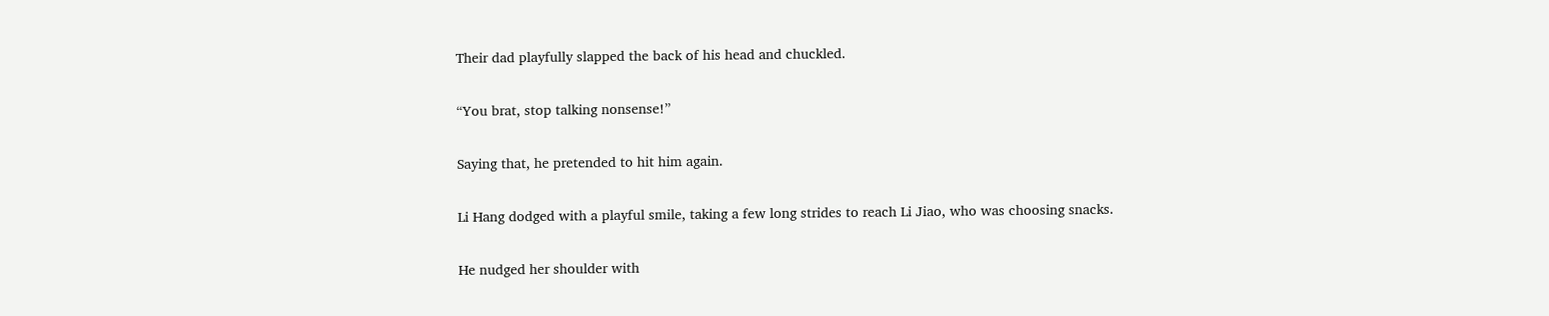Their dad playfully slapped the back of his head and chuckled.

“You brat, stop talking nonsense!”

Saying that, he pretended to hit him again.

Li Hang dodged with a playful smile, taking a few long strides to reach Li Jiao, who was choosing snacks.

He nudged her shoulder with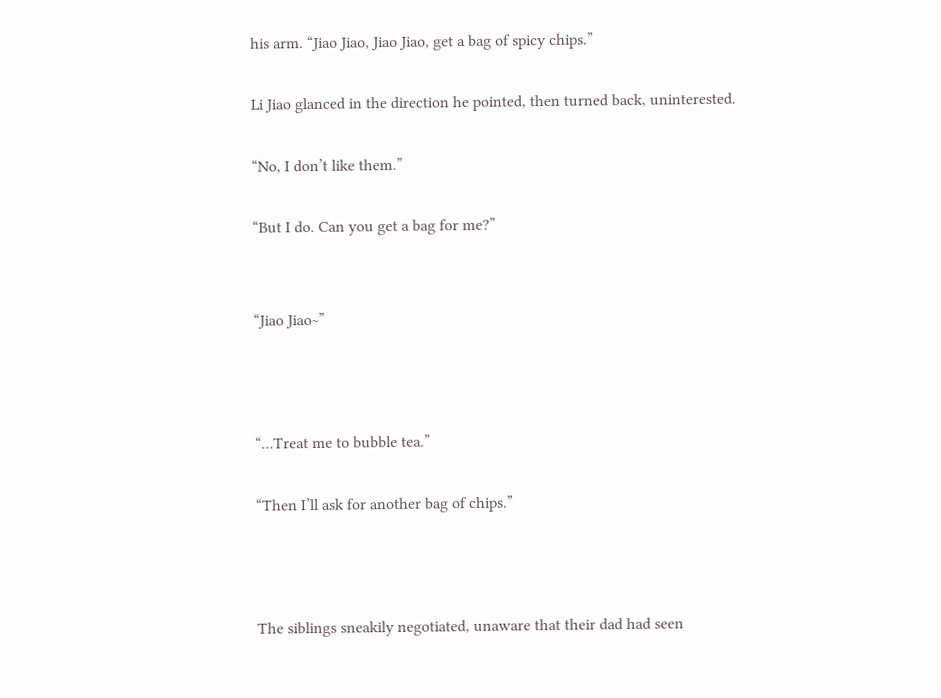his arm. “Jiao Jiao, Jiao Jiao, get a bag of spicy chips.”

Li Jiao glanced in the direction he pointed, then turned back, uninterested.

“No, I don’t like them.”

“But I do. Can you get a bag for me?”


“Jiao Jiao~”



“…Treat me to bubble tea.”

“Then I’ll ask for another bag of chips.”



The siblings sneakily negotiated, unaware that their dad had seen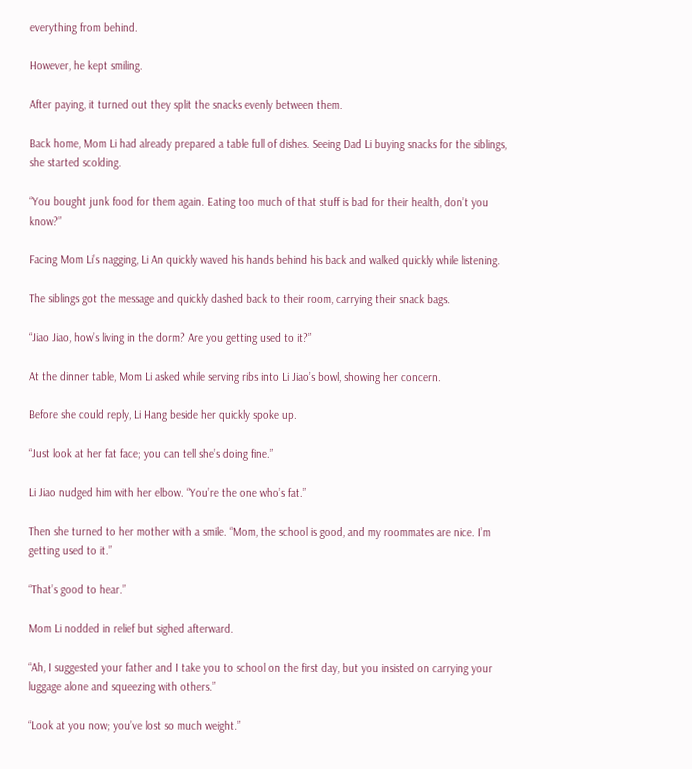everything from behind.

However, he kept smiling.

After paying, it turned out they split the snacks evenly between them.

Back home, Mom Li had already prepared a table full of dishes. Seeing Dad Li buying snacks for the siblings, she started scolding.

“You bought junk food for them again. Eating too much of that stuff is bad for their health, don’t you know?”

Facing Mom Li’s nagging, Li An quickly waved his hands behind his back and walked quickly while listening.

The siblings got the message and quickly dashed back to their room, carrying their snack bags.

“Jiao Jiao, how’s living in the dorm? Are you getting used to it?”

At the dinner table, Mom Li asked while serving ribs into Li Jiao’s bowl, showing her concern.

Before she could reply, Li Hang beside her quickly spoke up.

“Just look at her fat face; you can tell she’s doing fine.”

Li Jiao nudged him with her elbow. “You’re the one who’s fat.”

Then she turned to her mother with a smile. “Mom, the school is good, and my roommates are nice. I’m getting used to it.”

“That’s good to hear.”

Mom Li nodded in relief but sighed afterward.

“Ah, I suggested your father and I take you to school on the first day, but you insisted on carrying your luggage alone and squeezing with others.”

“Look at you now; you’ve lost so much weight.”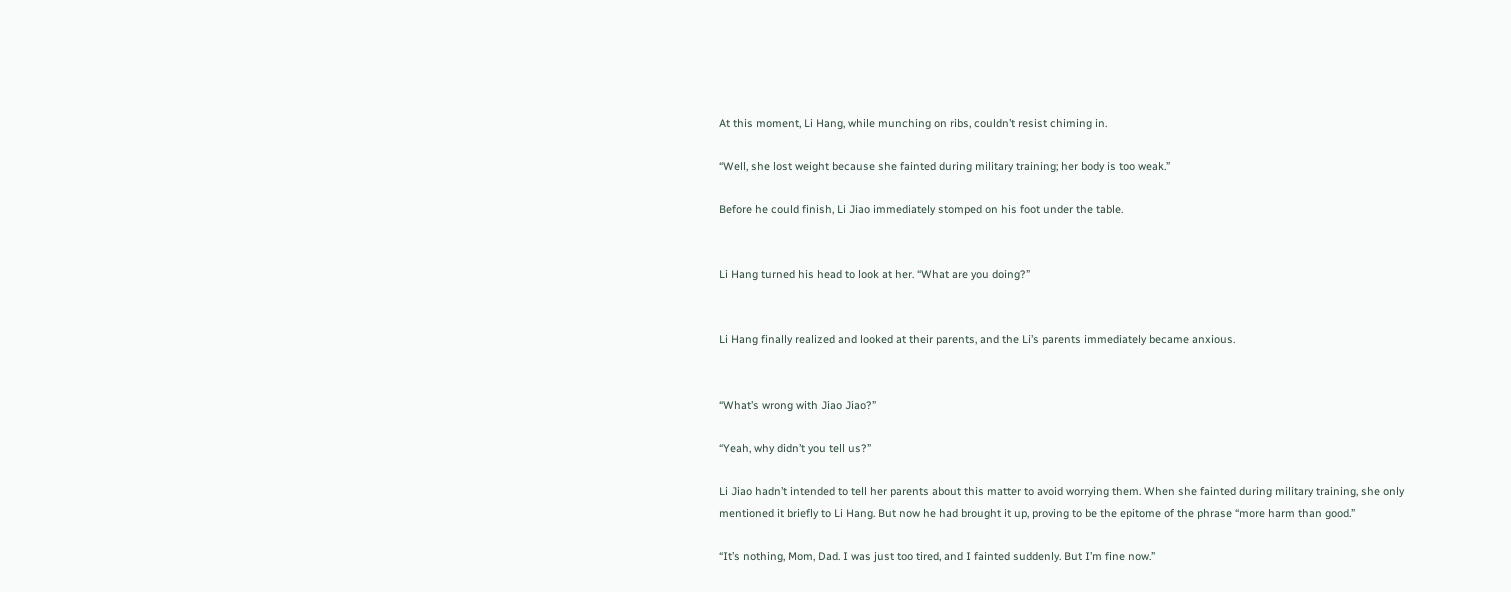At this moment, Li Hang, while munching on ribs, couldn’t resist chiming in.

“Well, she lost weight because she fainted during military training; her body is too weak.”

Before he could finish, Li Jiao immediately stomped on his foot under the table.


Li Hang turned his head to look at her. “What are you doing?”


Li Hang finally realized and looked at their parents, and the Li’s parents immediately became anxious.


“What’s wrong with Jiao Jiao?”

“Yeah, why didn’t you tell us?”

Li Jiao hadn’t intended to tell her parents about this matter to avoid worrying them. When she fainted during military training, she only mentioned it briefly to Li Hang. But now he had brought it up, proving to be the epitome of the phrase “more harm than good.”

“It’s nothing, Mom, Dad. I was just too tired, and I fainted suddenly. But I’m fine now.”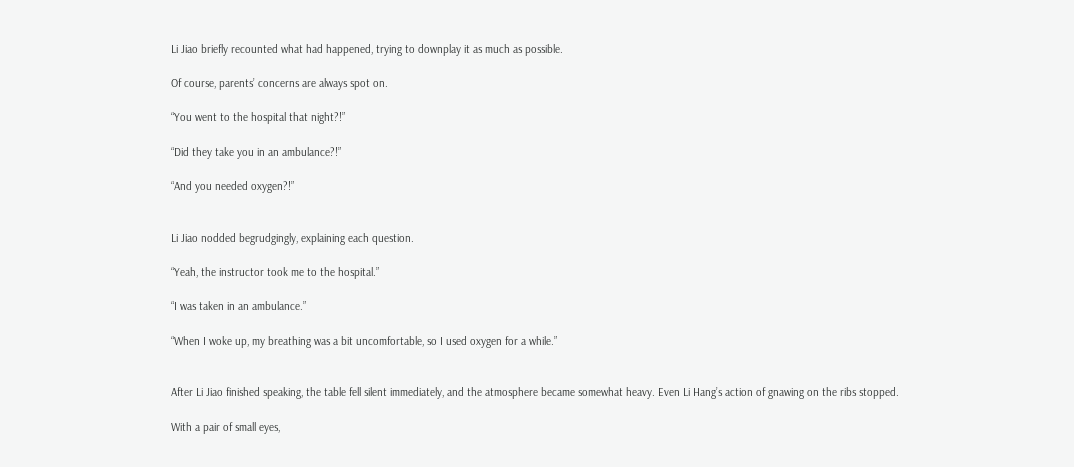Li Jiao briefly recounted what had happened, trying to downplay it as much as possible.

Of course, parents’ concerns are always spot on.

“You went to the hospital that night?!”

“Did they take you in an ambulance?!”

“And you needed oxygen?!”


Li Jiao nodded begrudgingly, explaining each question.

“Yeah, the instructor took me to the hospital.”

“I was taken in an ambulance.”

“When I woke up, my breathing was a bit uncomfortable, so I used oxygen for a while.”


After Li Jiao finished speaking, the table fell silent immediately, and the atmosphere became somewhat heavy. Even Li Hang’s action of gnawing on the ribs stopped.

With a pair of small eyes,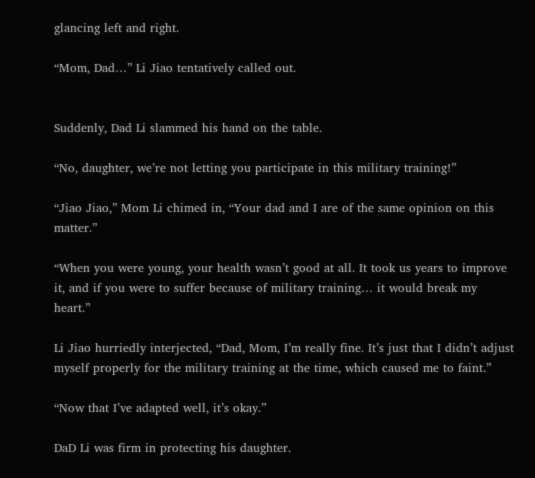glancing left and right.

“Mom, Dad…” Li Jiao tentatively called out.


Suddenly, Dad Li slammed his hand on the table.

“No, daughter, we’re not letting you participate in this military training!”

“Jiao Jiao,” Mom Li chimed in, “Your dad and I are of the same opinion on this matter.”

“When you were young, your health wasn’t good at all. It took us years to improve it, and if you were to suffer because of military training… it would break my heart.”

Li Jiao hurriedly interjected, “Dad, Mom, I’m really fine. It’s just that I didn’t adjust myself properly for the military training at the time, which caused me to faint.”

“Now that I’ve adapted well, it’s okay.”

DaD Li was firm in protecting his daughter.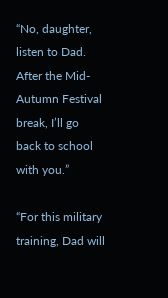“No, daughter, listen to Dad. After the Mid-Autumn Festival break, I’ll go back to school with you.”

“For this military training, Dad will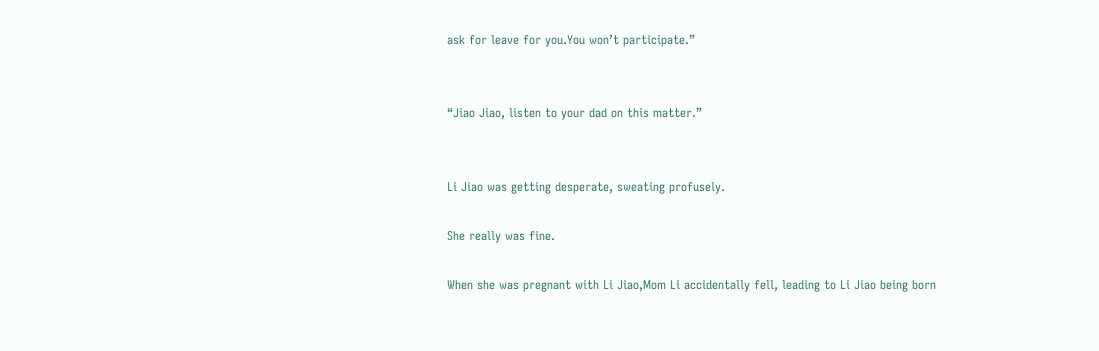ask for leave for you.You won’t participate.”


“Jiao Jiao, listen to your dad on this matter.”


Li Jiao was getting desperate, sweating profusely.

She really was fine.

When she was pregnant with Li Jiao,Mom Li accidentally fell, leading to Li Jiao being born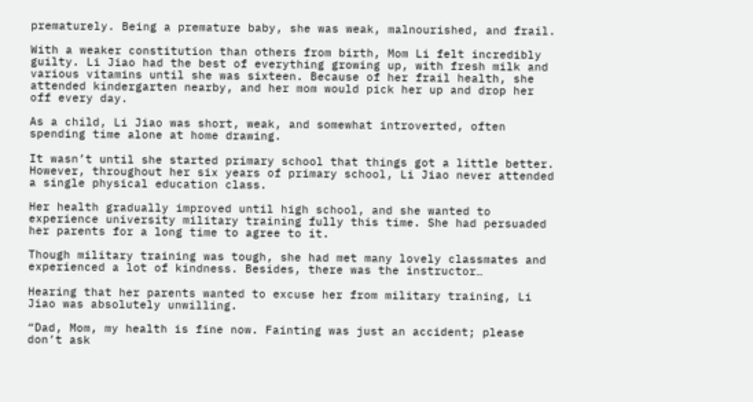prematurely. Being a premature baby, she was weak, malnourished, and frail.

With a weaker constitution than others from birth, Mom Li felt incredibly guilty. Li Jiao had the best of everything growing up, with fresh milk and various vitamins until she was sixteen. Because of her frail health, she attended kindergarten nearby, and her mom would pick her up and drop her off every day.

As a child, Li Jiao was short, weak, and somewhat introverted, often spending time alone at home drawing.

It wasn’t until she started primary school that things got a little better. However, throughout her six years of primary school, Li Jiao never attended a single physical education class.

Her health gradually improved until high school, and she wanted to experience university military training fully this time. She had persuaded her parents for a long time to agree to it.

Though military training was tough, she had met many lovely classmates and experienced a lot of kindness. Besides, there was the instructor…

Hearing that her parents wanted to excuse her from military training, Li Jiao was absolutely unwilling.

“Dad, Mom, my health is fine now. Fainting was just an accident; please don’t ask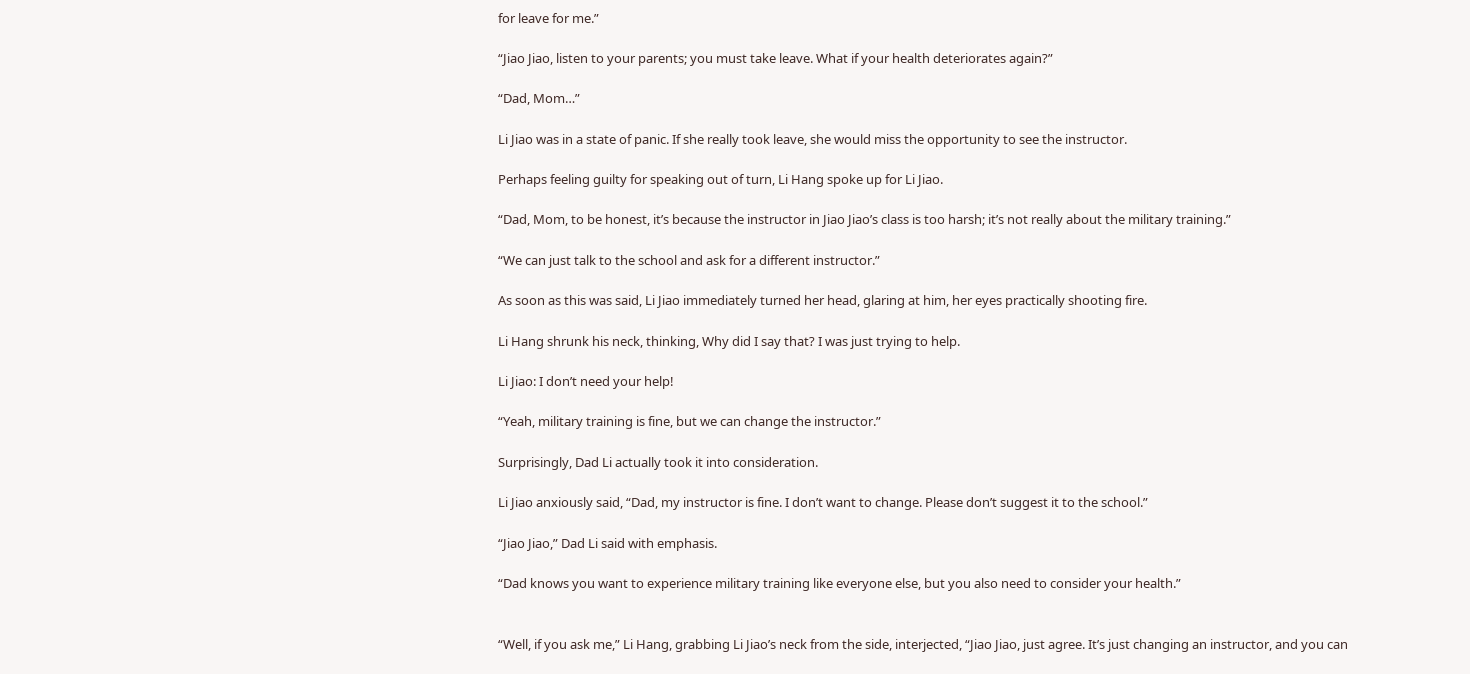for leave for me.”

“Jiao Jiao, listen to your parents; you must take leave. What if your health deteriorates again?”

“Dad, Mom…”

Li Jiao was in a state of panic. If she really took leave, she would miss the opportunity to see the instructor.

Perhaps feeling guilty for speaking out of turn, Li Hang spoke up for Li Jiao.

“Dad, Mom, to be honest, it’s because the instructor in Jiao Jiao’s class is too harsh; it’s not really about the military training.”

“We can just talk to the school and ask for a different instructor.”

As soon as this was said, Li Jiao immediately turned her head, glaring at him, her eyes practically shooting fire.

Li Hang shrunk his neck, thinking, Why did I say that? I was just trying to help.

Li Jiao: I don’t need your help!

“Yeah, military training is fine, but we can change the instructor.”

Surprisingly, Dad Li actually took it into consideration.

Li Jiao anxiously said, “Dad, my instructor is fine. I don’t want to change. Please don’t suggest it to the school.”

“Jiao Jiao,” Dad Li said with emphasis.

“Dad knows you want to experience military training like everyone else, but you also need to consider your health.”


“Well, if you ask me,” Li Hang, grabbing Li Jiao’s neck from the side, interjected, “Jiao Jiao, just agree. It’s just changing an instructor, and you can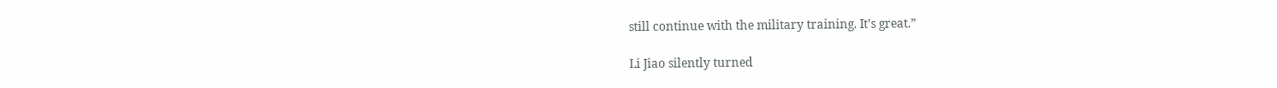still continue with the military training. It’s great.”

Li Jiao silently turned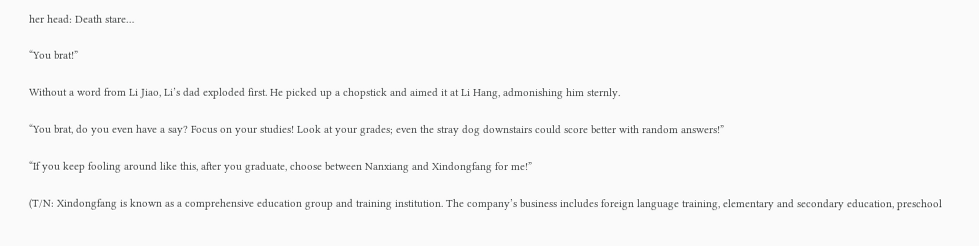her head: Death stare…

“You brat!”

Without a word from Li Jiao, Li’s dad exploded first. He picked up a chopstick and aimed it at Li Hang, admonishing him sternly.

“You brat, do you even have a say? Focus on your studies! Look at your grades; even the stray dog downstairs could score better with random answers!”

“If you keep fooling around like this, after you graduate, choose between Nanxiang and Xindongfang for me!”

(T/N: Xindongfang is known as a comprehensive education group and training institution. The company’s business includes foreign language training, elementary and secondary education, preschool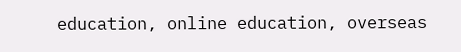education, online education, overseas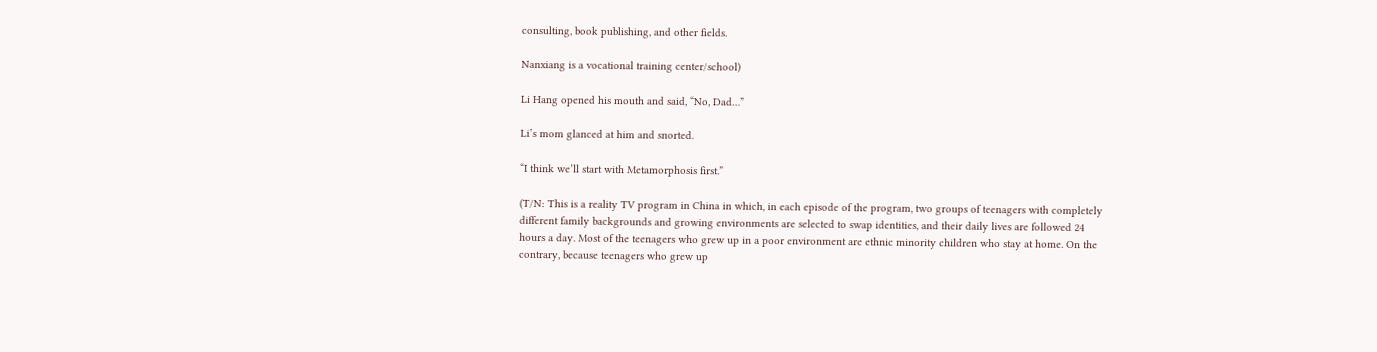consulting, book publishing, and other fields.

Nanxiang is a vocational training center/school)

Li Hang opened his mouth and said, “No, Dad…”

Li’s mom glanced at him and snorted.

“I think we’ll start with Metamorphosis first.”

(T/N: This is a reality TV program in China in which, in each episode of the program, two groups of teenagers with completely different family backgrounds and growing environments are selected to swap identities, and their daily lives are followed 24 hours a day. Most of the teenagers who grew up in a poor environment are ethnic minority children who stay at home. On the contrary, because teenagers who grew up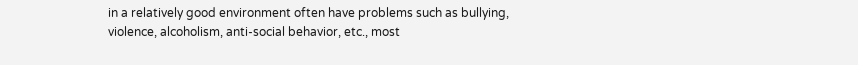in a relatively good environment often have problems such as bullying, violence, alcoholism, anti-social behavior, etc., most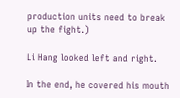production units need to break up the fight.)

Li Hang looked left and right.

In the end, he covered his mouth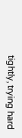tightly, trying hard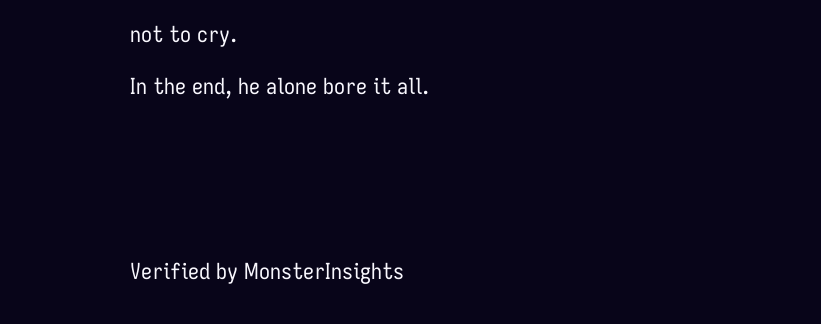not to cry.

In the end, he alone bore it all.






Verified by MonsterInsights